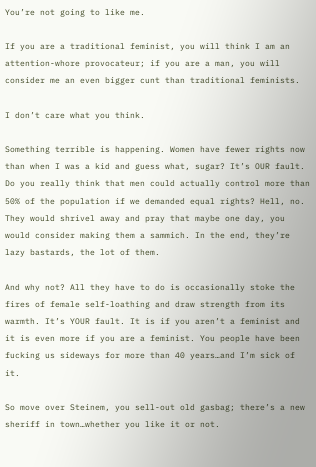You’re not going to like me.

If you are a traditional feminist, you will think I am an attention-whore provocateur; if you are a man, you will consider me an even bigger cunt than traditional feminists.

I don’t care what you think.

Something terrible is happening. Women have fewer rights now than when I was a kid and guess what, sugar? It’s OUR fault. Do you really think that men could actually control more than 50% of the population if we demanded equal rights? Hell, no. They would shrivel away and pray that maybe one day, you would consider making them a sammich. In the end, they’re lazy bastards, the lot of them.

And why not? All they have to do is occasionally stoke the fires of female self-loathing and draw strength from its warmth. It’s YOUR fault. It is if you aren’t a feminist and it is even more if you are a feminist. You people have been fucking us sideways for more than 40 years…and I’m sick of it.

So move over Steinem, you sell-out old gasbag; there’s a new sheriff in town…whether you like it or not.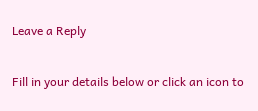Leave a Reply

Fill in your details below or click an icon to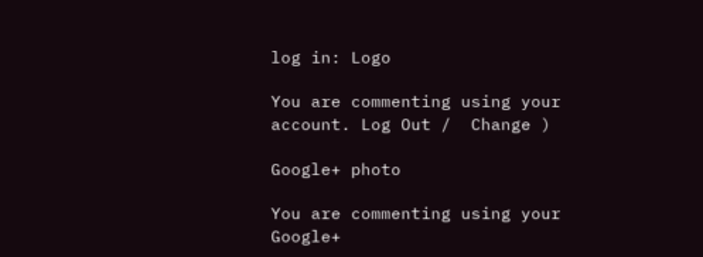log in: Logo

You are commenting using your account. Log Out /  Change )

Google+ photo

You are commenting using your Google+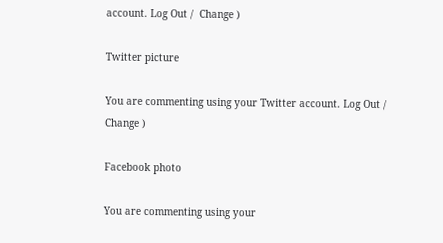account. Log Out /  Change )

Twitter picture

You are commenting using your Twitter account. Log Out /  Change )

Facebook photo

You are commenting using your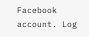Facebook account. Log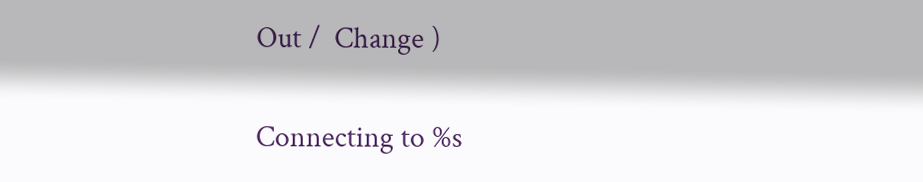Out /  Change )


Connecting to %s